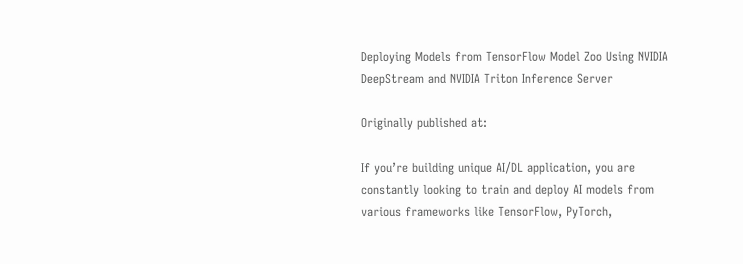Deploying Models from TensorFlow Model Zoo Using NVIDIA DeepStream and NVIDIA Triton Inference Server

Originally published at:

If you’re building unique AI/DL application, you are constantly looking to train and deploy AI models from various frameworks like TensorFlow, PyTorch,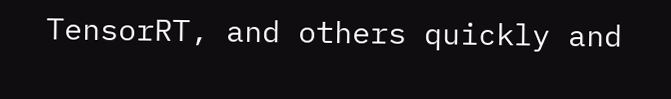TensorRT, and others quickly and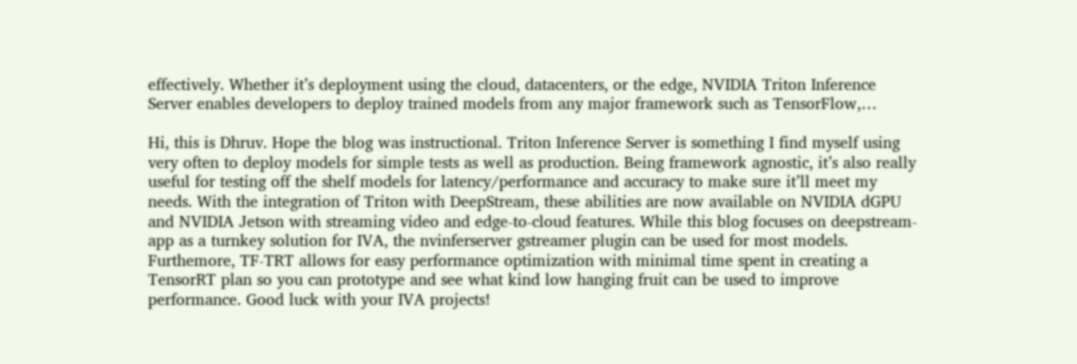effectively. Whether it’s deployment using the cloud, datacenters, or the edge, NVIDIA Triton Inference Server enables developers to deploy trained models from any major framework such as TensorFlow,…

Hi, this is Dhruv. Hope the blog was instructional. Triton Inference Server is something I find myself using very often to deploy models for simple tests as well as production. Being framework agnostic, it’s also really useful for testing off the shelf models for latency/performance and accuracy to make sure it’ll meet my needs. With the integration of Triton with DeepStream, these abilities are now available on NVIDIA dGPU and NVIDIA Jetson with streaming video and edge-to-cloud features. While this blog focuses on deepstream-app as a turnkey solution for IVA, the nvinferserver gstreamer plugin can be used for most models. Furthemore, TF-TRT allows for easy performance optimization with minimal time spent in creating a TensorRT plan so you can prototype and see what kind low hanging fruit can be used to improve performance. Good luck with your IVA projects!